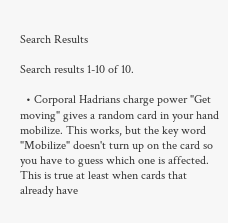Search Results

Search results 1-10 of 10.

  • Corporal Hadrians charge power "Get moving" gives a random card in your hand mobilize. This works, but the key word "Mobilize" doesn't turn up on the card so you have to guess which one is affected. This is true at least when cards that already have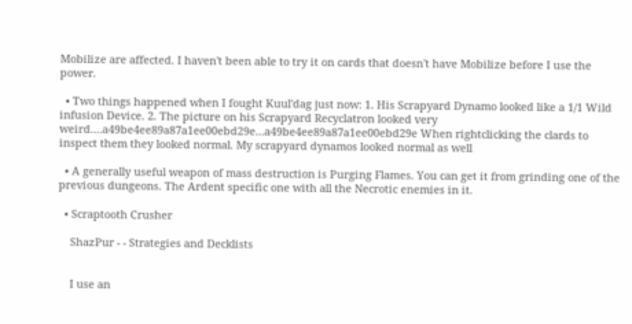Mobilize are affected. I haven't been able to try it on cards that doesn't have Mobilize before I use the power.

  • Two things happened when I fought Kuul'dag just now: 1. His Scrapyard Dynamo looked like a 1/1 Wild infusion Device. 2. The picture on his Scrapyard Recyclatron looked very weird.…a49be4ee89a87a1ee00ebd29e…a49be4ee89a87a1ee00ebd29e When rightclicking the clards to inspect them they looked normal. My scrapyard dynamos looked normal as well

  • A generally useful weapon of mass destruction is Purging Flames. You can get it from grinding one of the previous dungeons. The Ardent specific one with all the Necrotic enemies in it.

  • Scraptooth Crusher

    ShazPur - - Strategies and Decklists


    I use an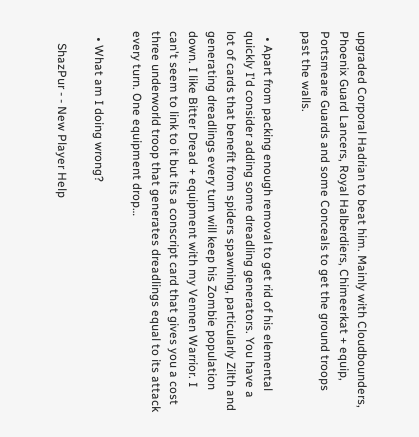upgraded Corporal Hadrian to beat him. Mainly with Cloudbounders, Phoenix Guard Lancers, Royal Halberdiers, Chimeerkat + equip, Portsmeare Guards and some Conceals to get the ground troops past the walls.

  • Apart from packing enough removal to get rid of his elemental quickly I'd consider adding some dreadling generators. You have a lot of cards that benefit from spiders spawning, particularly Zilth and generating dreadlings every turn will keep his Zombie population down. I like Bitter Dread + equipment with my Vennen Warrior. I can't seem to link to it but its a conscript card that gives you a cost three underworld troop that generates dreadlings equal to its attack every turn. One equipment drop…

  • What am I doing wrong?

    ShazPur - - New Player Help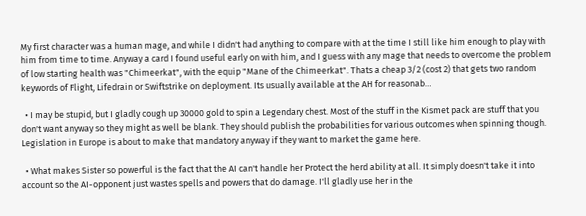My first character was a human mage, and while I didn't had anything to compare with at the time I still like him enough to play with him from time to time. Anyway a card I found useful early on with him, and I guess with any mage that needs to overcome the problem of low starting health was "Chimeerkat", with the equip "Mane of the Chimeerkat". Thats a cheap 3/2 (cost 2) that gets two random keywords of Flight, Lifedrain or Swiftstrike on deployment. Its usually available at the AH for reasonab…

  • I may be stupid, but I gladly cough up 30000 gold to spin a Legendary chest. Most of the stuff in the Kismet pack are stuff that you don't want anyway so they might as well be blank. They should publish the probabilities for various outcomes when spinning though. Legislation in Europe is about to make that mandatory anyway if they want to market the game here.

  • What makes Sister so powerful is the fact that the AI can't handle her Protect the herd ability at all. It simply doesn't take it into account so the AI-opponent just wastes spells and powers that do damage. I'll gladly use her in the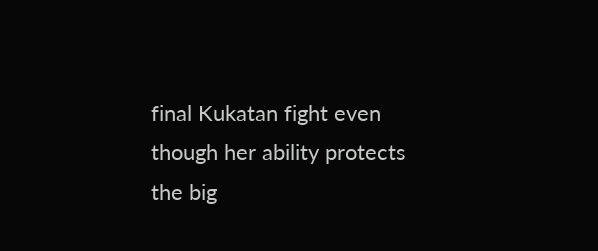final Kukatan fight even though her ability protects the big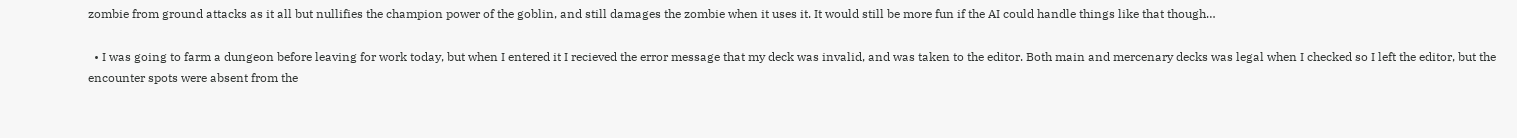zombie from ground attacks as it all but nullifies the champion power of the goblin, and still damages the zombie when it uses it. It would still be more fun if the AI could handle things like that though…

  • I was going to farm a dungeon before leaving for work today, but when I entered it I recieved the error message that my deck was invalid, and was taken to the editor. Both main and mercenary decks was legal when I checked so I left the editor, but the encounter spots were absent from the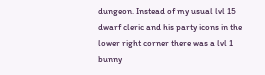dungeon. Instead of my usual lvl 15 dwarf cleric and his party icons in the lower right corner there was a lvl 1 bunny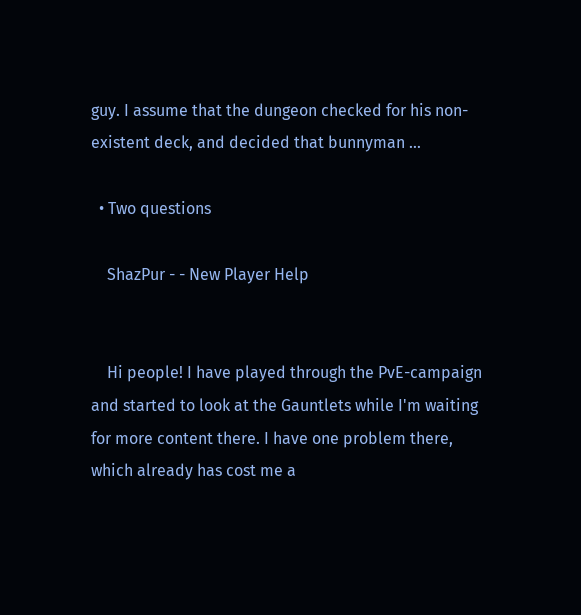guy. I assume that the dungeon checked for his non-existent deck, and decided that bunnyman …

  • Two questions

    ShazPur - - New Player Help


    Hi people! I have played through the PvE-campaign and started to look at the Gauntlets while I'm waiting for more content there. I have one problem there, which already has cost me a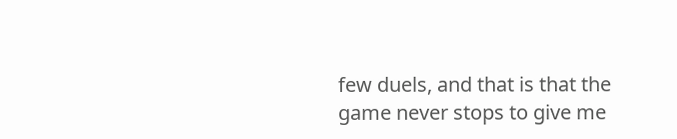few duels, and that is that the game never stops to give me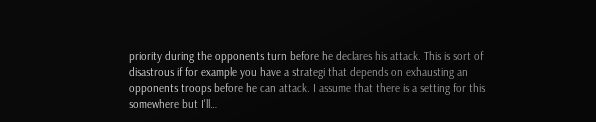priority during the opponents turn before he declares his attack. This is sort of disastrous if for example you have a strategi that depends on exhausting an opponents troops before he can attack. I assume that there is a setting for this somewhere but I'll…